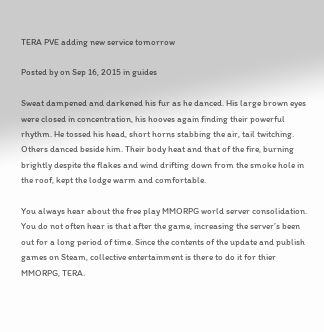TERA PVE adding new service tomorrow

Posted by on Sep 16, 2015 in guides

Sweat dampened and darkened his fur as he danced. His large brown eyes were closed in concentration, his hooves again finding their powerful rhythm. He tossed his head, short horns stabbing the air, tail twitching. Others danced beside him. Their body heat and that of the fire, burning brightly despite the flakes and wind drifting down from the smoke hole in the roof, kept the lodge warm and comfortable.

You always hear about the free play MMORPG world server consolidation. You do not often hear is that after the game, increasing the server’s been out for a long period of time. Since the contents of the update and publish games on Steam, collective entertainment is there to do it for thier MMORPG, TERA.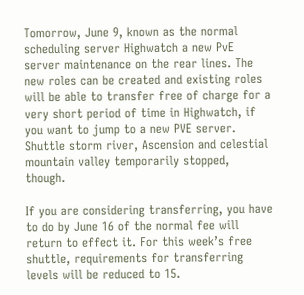Tomorrow, June 9, known as the normal scheduling server Highwatch a new PvE server maintenance on the rear lines. The new roles can be created and existing roles will be able to transfer free of charge for a very short period of time in Highwatch, if you want to jump to a new PVE server. Shuttle storm river, Ascension and celestial mountain valley temporarily stopped, though.

If you are considering transferring, you have to do by June 16 of the normal fee will return to effect it. For this week’s free shuttle, requirements for transferring levels will be reduced to 15.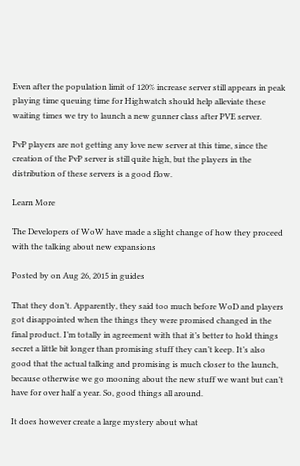Even after the population limit of 120% increase server still appears in peak playing time queuing time for Highwatch should help alleviate these waiting times we try to launch a new gunner class after PVE server.

PvP players are not getting any love new server at this time, since the creation of the PvP server is still quite high, but the players in the distribution of these servers is a good flow.

Learn More

The Developers of WoW have made a slight change of how they proceed with the talking about new expansions

Posted by on Aug 26, 2015 in guides

That they don’t. Apparently, they said too much before WoD and players got disappointed when the things they were promised changed in the final product. I’m totally in agreement with that it’s better to hold things secret a little bit longer than promising stuff they can’t keep. It’s also good that the actual talking and promising is much closer to the launch, because otherwise we go mooning about the new stuff we want but can’t have for over half a year. So, good things all around.

It does however create a large mystery about what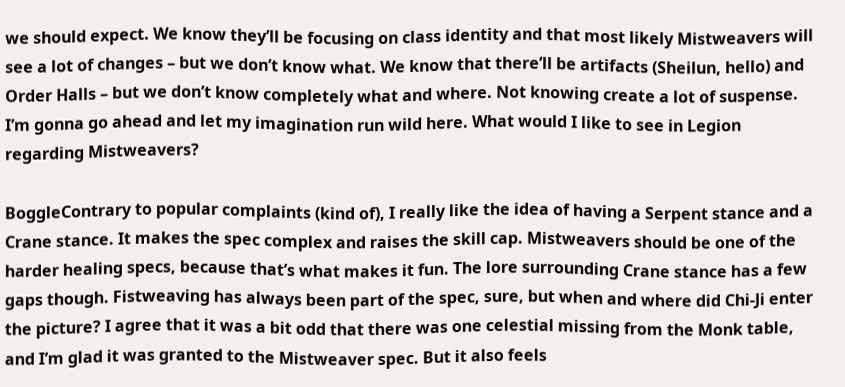we should expect. We know they’ll be focusing on class identity and that most likely Mistweavers will see a lot of changes – but we don’t know what. We know that there’ll be artifacts (Sheilun, hello) and Order Halls – but we don’t know completely what and where. Not knowing create a lot of suspense. I’m gonna go ahead and let my imagination run wild here. What would I like to see in Legion regarding Mistweavers?

BoggleContrary to popular complaints (kind of), I really like the idea of having a Serpent stance and a Crane stance. It makes the spec complex and raises the skill cap. Mistweavers should be one of the harder healing specs, because that’s what makes it fun. The lore surrounding Crane stance has a few gaps though. Fistweaving has always been part of the spec, sure, but when and where did Chi-Ji enter the picture? I agree that it was a bit odd that there was one celestial missing from the Monk table, and I’m glad it was granted to the Mistweaver spec. But it also feels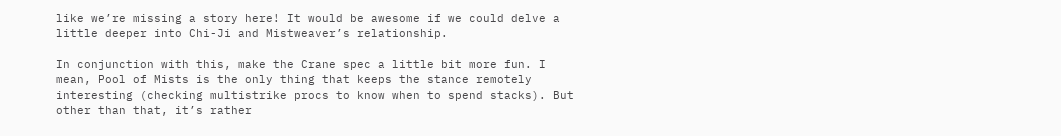like we’re missing a story here! It would be awesome if we could delve a little deeper into Chi-Ji and Mistweaver’s relationship.

In conjunction with this, make the Crane spec a little bit more fun. I mean, Pool of Mists is the only thing that keeps the stance remotely interesting (checking multistrike procs to know when to spend stacks). But other than that, it’s rather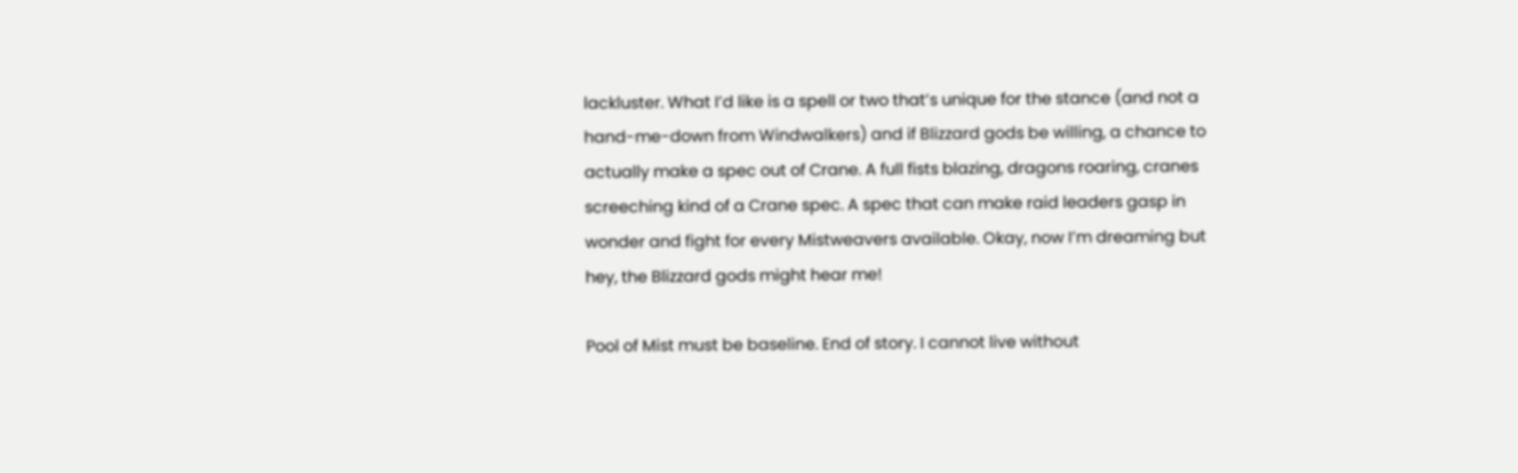lackluster. What I’d like is a spell or two that’s unique for the stance (and not a hand-me-down from Windwalkers) and if Blizzard gods be willing, a chance to actually make a spec out of Crane. A full fists blazing, dragons roaring, cranes screeching kind of a Crane spec. A spec that can make raid leaders gasp in wonder and fight for every Mistweavers available. Okay, now I’m dreaming but hey, the Blizzard gods might hear me!

Pool of Mist must be baseline. End of story. I cannot live without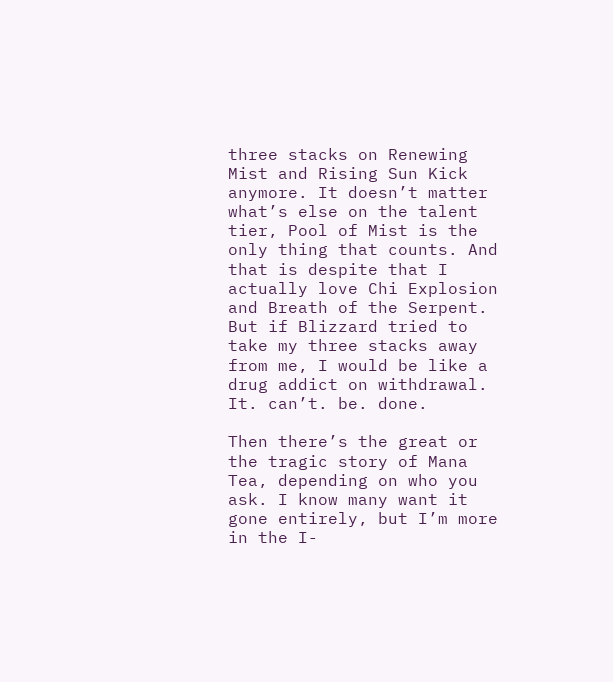three stacks on Renewing Mist and Rising Sun Kick anymore. It doesn’t matter what’s else on the talent tier, Pool of Mist is the only thing that counts. And that is despite that I actually love Chi Explosion and Breath of the Serpent. But if Blizzard tried to take my three stacks away from me, I would be like a drug addict on withdrawal. It. can’t. be. done.

Then there’s the great or the tragic story of Mana Tea, depending on who you ask. I know many want it gone entirely, but I’m more in the I-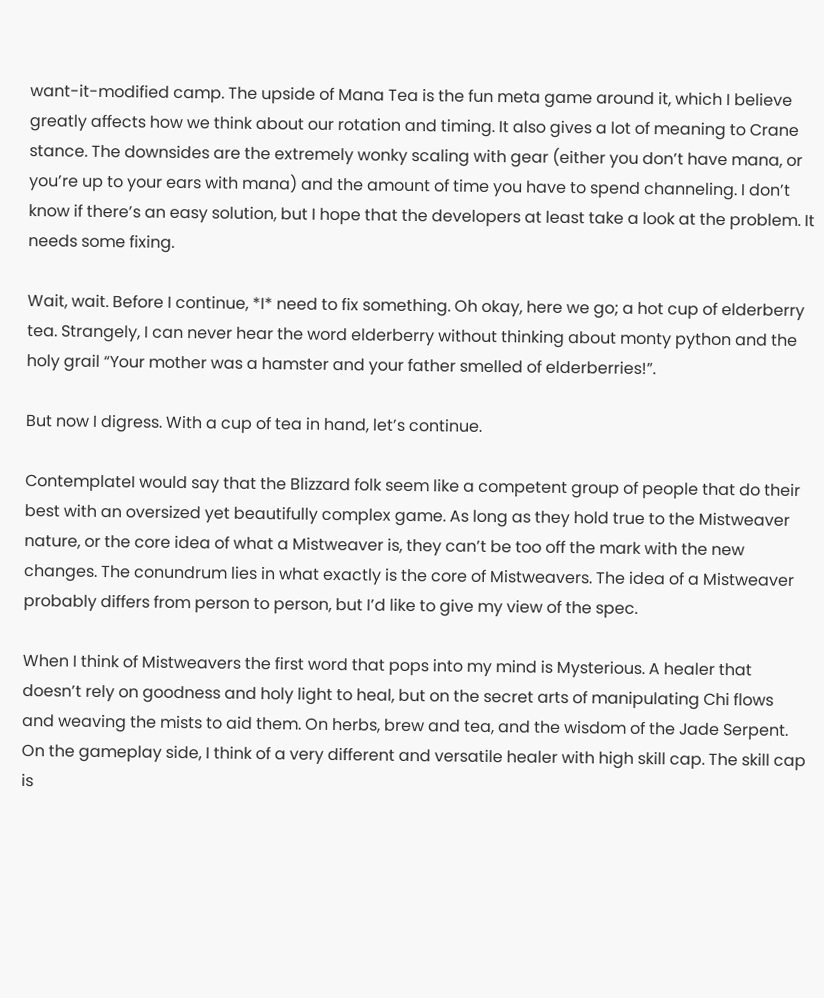want-it-modified camp. The upside of Mana Tea is the fun meta game around it, which I believe greatly affects how we think about our rotation and timing. It also gives a lot of meaning to Crane stance. The downsides are the extremely wonky scaling with gear (either you don’t have mana, or you’re up to your ears with mana) and the amount of time you have to spend channeling. I don’t know if there’s an easy solution, but I hope that the developers at least take a look at the problem. It needs some fixing.

Wait, wait. Before I continue, *I* need to fix something. Oh okay, here we go; a hot cup of elderberry tea. Strangely, I can never hear the word elderberry without thinking about monty python and the holy grail “Your mother was a hamster and your father smelled of elderberries!”.

But now I digress. With a cup of tea in hand, let’s continue.

ContemplateI would say that the Blizzard folk seem like a competent group of people that do their best with an oversized yet beautifully complex game. As long as they hold true to the Mistweaver nature, or the core idea of what a Mistweaver is, they can’t be too off the mark with the new changes. The conundrum lies in what exactly is the core of Mistweavers. The idea of a Mistweaver probably differs from person to person, but I’d like to give my view of the spec.

When I think of Mistweavers the first word that pops into my mind is Mysterious. A healer that doesn’t rely on goodness and holy light to heal, but on the secret arts of manipulating Chi flows and weaving the mists to aid them. On herbs, brew and tea, and the wisdom of the Jade Serpent. On the gameplay side, I think of a very different and versatile healer with high skill cap. The skill cap is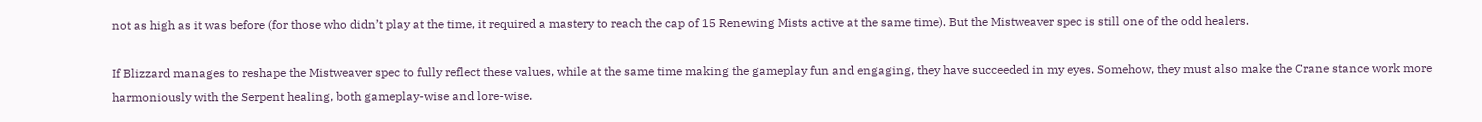not as high as it was before (for those who didn’t play at the time, it required a mastery to reach the cap of 15 Renewing Mists active at the same time). But the Mistweaver spec is still one of the odd healers.

If Blizzard manages to reshape the Mistweaver spec to fully reflect these values, while at the same time making the gameplay fun and engaging, they have succeeded in my eyes. Somehow, they must also make the Crane stance work more harmoniously with the Serpent healing, both gameplay-wise and lore-wise.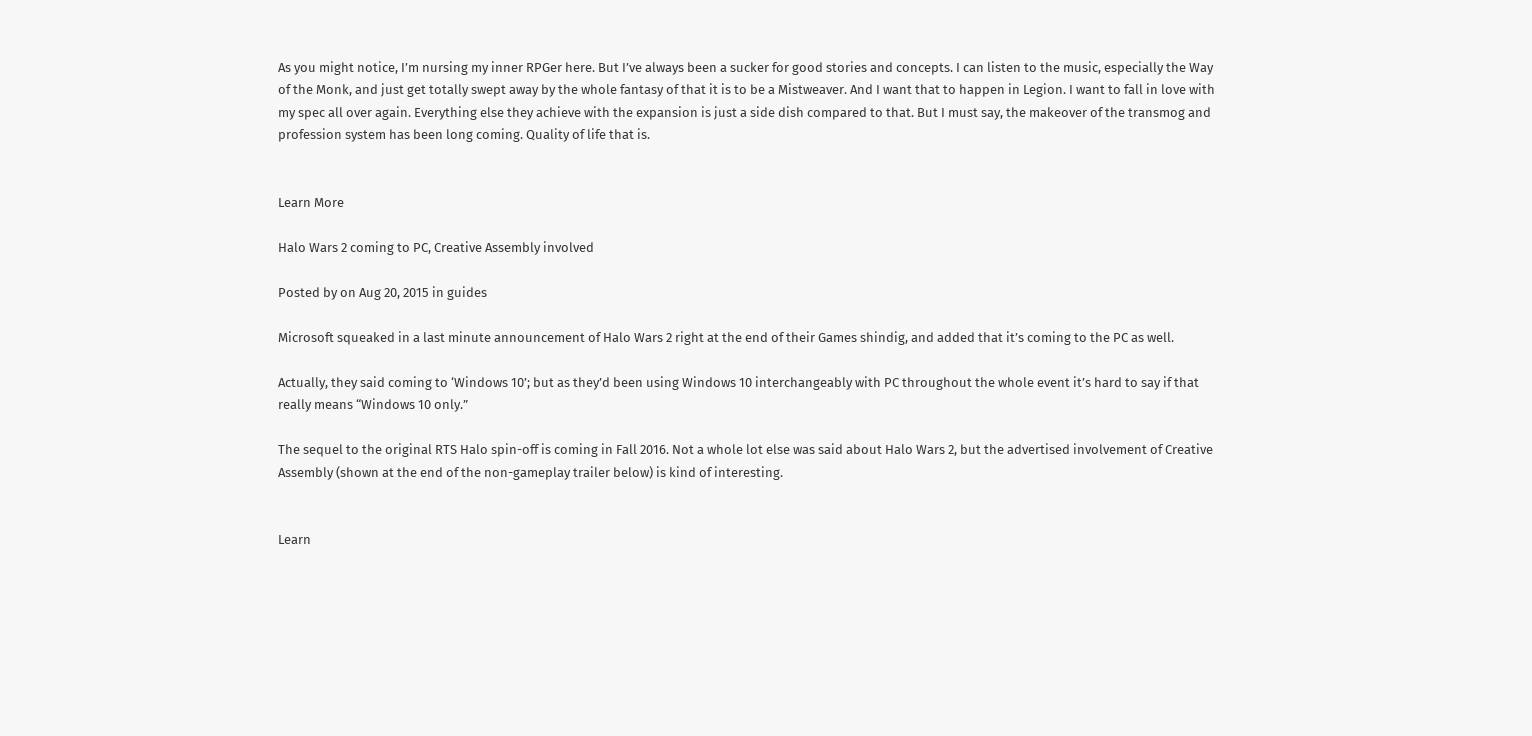As you might notice, I’m nursing my inner RPGer here. But I’ve always been a sucker for good stories and concepts. I can listen to the music, especially the Way of the Monk, and just get totally swept away by the whole fantasy of that it is to be a Mistweaver. And I want that to happen in Legion. I want to fall in love with my spec all over again. Everything else they achieve with the expansion is just a side dish compared to that. But I must say, the makeover of the transmog and profession system has been long coming. Quality of life that is.


Learn More

Halo Wars 2 coming to PC, Creative Assembly involved

Posted by on Aug 20, 2015 in guides

Microsoft squeaked in a last minute announcement of Halo Wars 2 right at the end of their Games shindig, and added that it’s coming to the PC as well.

Actually, they said coming to ‘Windows 10’; but as they’d been using Windows 10 interchangeably with PC throughout the whole event it’s hard to say if that really means “Windows 10 only.”

The sequel to the original RTS Halo spin-off is coming in Fall 2016. Not a whole lot else was said about Halo Wars 2, but the advertised involvement of Creative Assembly (shown at the end of the non-gameplay trailer below) is kind of interesting.


Learn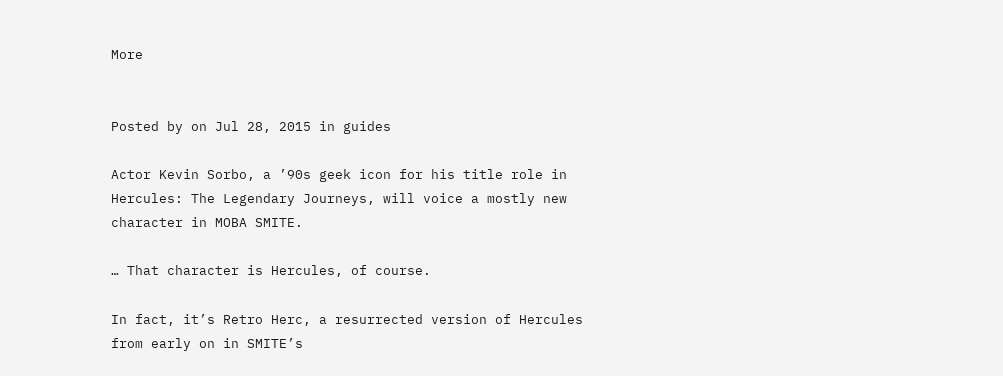More


Posted by on Jul 28, 2015 in guides

Actor Kevin Sorbo, a ’90s geek icon for his title role in Hercules: The Legendary Journeys, will voice a mostly new character in MOBA SMITE.

… That character is Hercules, of course.

In fact, it’s Retro Herc, a resurrected version of Hercules from early on in SMITE’s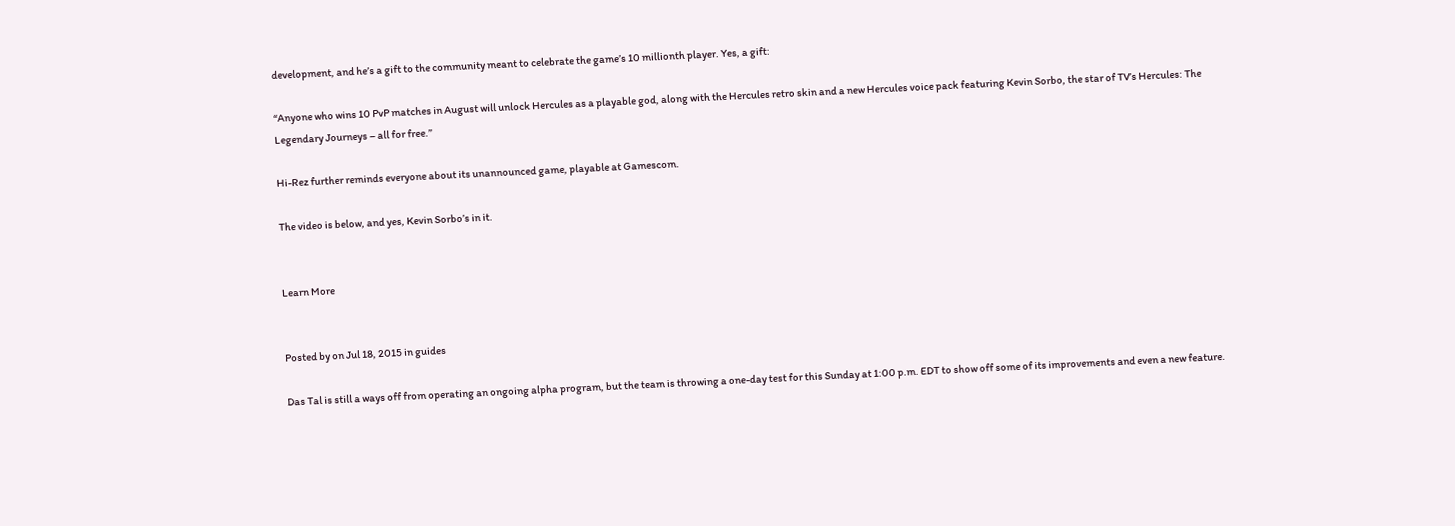development, and he’s a gift to the community meant to celebrate the game’s 10 millionth player. Yes, a gift:

“Anyone who wins 10 PvP matches in August will unlock Hercules as a playable god, along with the Hercules retro skin and a new Hercules voice pack featuring Kevin Sorbo, the star of TV’s Hercules: The Legendary Journeys – all for free.”

Hi-Rez further reminds everyone about its unannounced game, playable at Gamescom.

The video is below, and yes, Kevin Sorbo’s in it.


Learn More


Posted by on Jul 18, 2015 in guides

Das Tal is still a ways off from operating an ongoing alpha program, but the team is throwing a one-day test for this Sunday at 1:00 p.m. EDT to show off some of its improvements and even a new feature.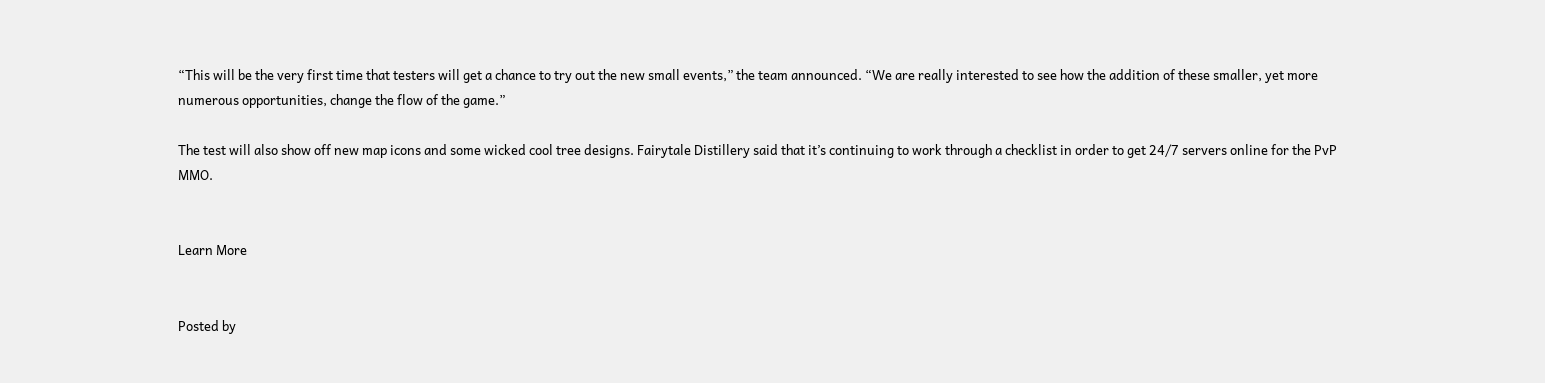“This will be the very first time that testers will get a chance to try out the new small events,” the team announced. “We are really interested to see how the addition of these smaller, yet more numerous opportunities, change the flow of the game.”

The test will also show off new map icons and some wicked cool tree designs. Fairytale Distillery said that it’s continuing to work through a checklist in order to get 24/7 servers online for the PvP MMO.


Learn More


Posted by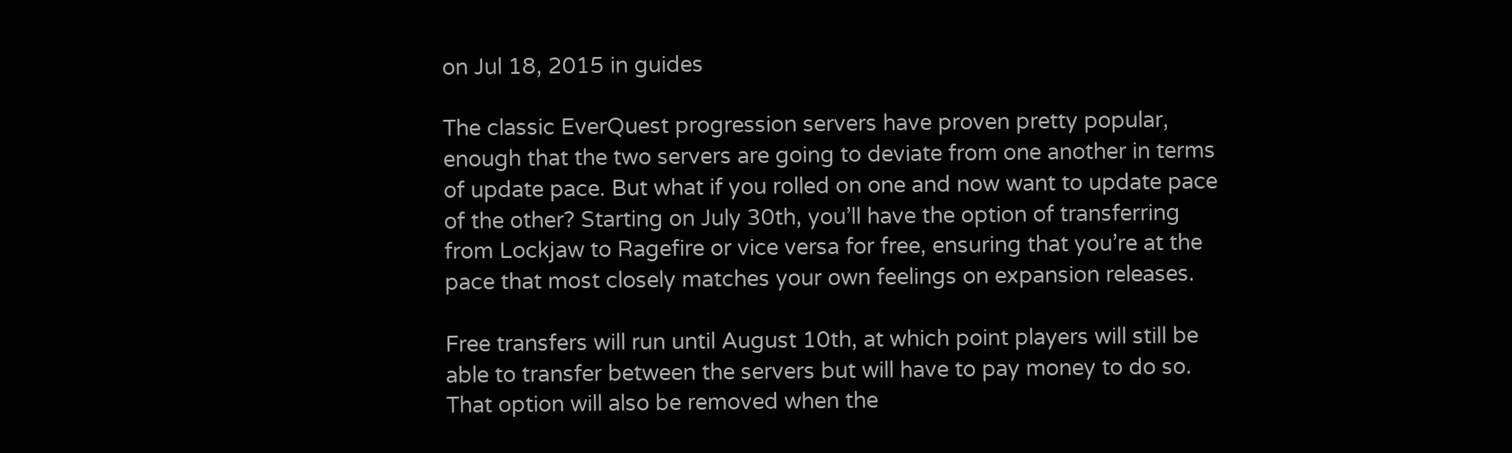on Jul 18, 2015 in guides

The classic EverQuest progression servers have proven pretty popular, enough that the two servers are going to deviate from one another in terms of update pace. But what if you rolled on one and now want to update pace of the other? Starting on July 30th, you’ll have the option of transferring from Lockjaw to Ragefire or vice versa for free, ensuring that you’re at the pace that most closely matches your own feelings on expansion releases.

Free transfers will run until August 10th, at which point players will still be able to transfer between the servers but will have to pay money to do so. That option will also be removed when the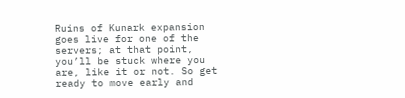Ruins of Kunark expansion goes live for one of the servers; at that point, you’ll be stuck where you are, like it or not. So get ready to move early and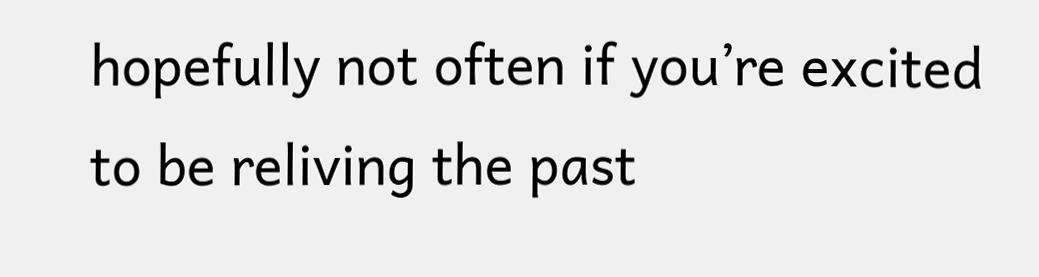hopefully not often if you’re excited to be reliving the past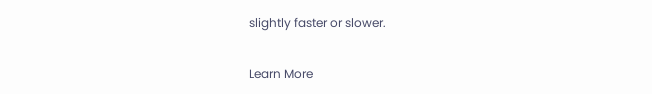slightly faster or slower.


Learn More